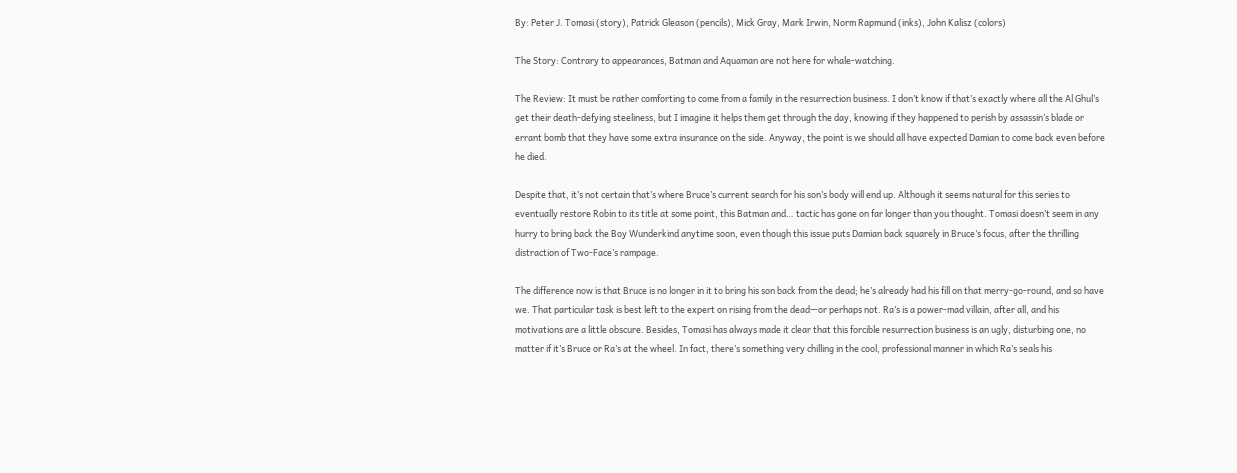By: Peter J. Tomasi (story), Patrick Gleason (pencils), Mick Gray, Mark Irwin, Norm Rapmund (inks), John Kalisz (colors)

The Story: Contrary to appearances, Batman and Aquaman are not here for whale-watching.

The Review: It must be rather comforting to come from a family in the resurrection business. I don’t know if that’s exactly where all the Al Ghul’s get their death-defying steeliness, but I imagine it helps them get through the day, knowing if they happened to perish by assassin’s blade or errant bomb that they have some extra insurance on the side. Anyway, the point is we should all have expected Damian to come back even before he died.

Despite that, it’s not certain that’s where Bruce’s current search for his son’s body will end up. Although it seems natural for this series to eventually restore Robin to its title at some point, this Batman and… tactic has gone on far longer than you thought. Tomasi doesn’t seem in any hurry to bring back the Boy Wunderkind anytime soon, even though this issue puts Damian back squarely in Bruce’s focus, after the thrilling distraction of Two-Face’s rampage.

The difference now is that Bruce is no longer in it to bring his son back from the dead; he’s already had his fill on that merry-go-round, and so have we. That particular task is best left to the expert on rising from the dead—or perhaps not. Ra’s is a power-mad villain, after all, and his motivations are a little obscure. Besides, Tomasi has always made it clear that this forcible resurrection business is an ugly, disturbing one, no matter if it’s Bruce or Ra’s at the wheel. In fact, there’s something very chilling in the cool, professional manner in which Ra’s seals his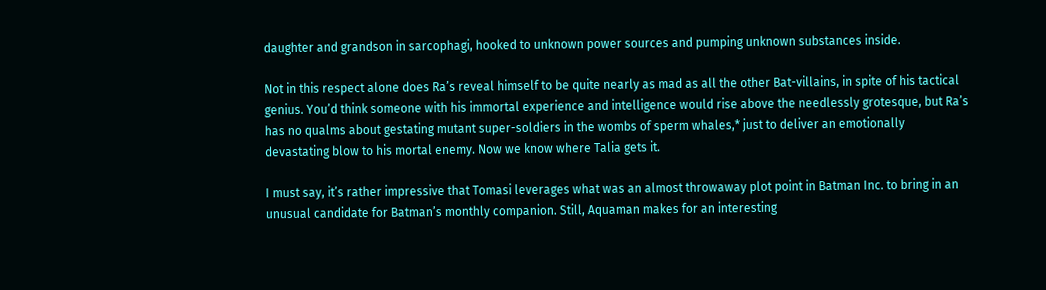daughter and grandson in sarcophagi, hooked to unknown power sources and pumping unknown substances inside.

Not in this respect alone does Ra’s reveal himself to be quite nearly as mad as all the other Bat-villains, in spite of his tactical genius. You’d think someone with his immortal experience and intelligence would rise above the needlessly grotesque, but Ra’s has no qualms about gestating mutant super-soldiers in the wombs of sperm whales,* just to deliver an emotionally devastating blow to his mortal enemy. Now we know where Talia gets it.

I must say, it’s rather impressive that Tomasi leverages what was an almost throwaway plot point in Batman Inc. to bring in an unusual candidate for Batman’s monthly companion. Still, Aquaman makes for an interesting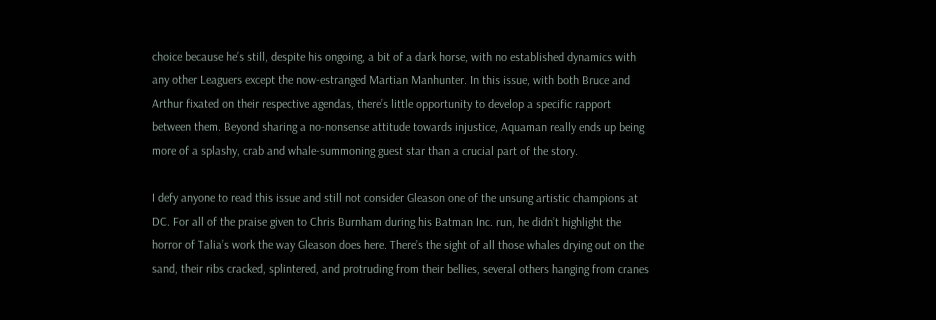choice because he’s still, despite his ongoing, a bit of a dark horse, with no established dynamics with any other Leaguers except the now-estranged Martian Manhunter. In this issue, with both Bruce and Arthur fixated on their respective agendas, there’s little opportunity to develop a specific rapport between them. Beyond sharing a no-nonsense attitude towards injustice, Aquaman really ends up being more of a splashy, crab and whale-summoning guest star than a crucial part of the story.

I defy anyone to read this issue and still not consider Gleason one of the unsung artistic champions at DC. For all of the praise given to Chris Burnham during his Batman Inc. run, he didn’t highlight the horror of Talia’s work the way Gleason does here. There’s the sight of all those whales drying out on the sand, their ribs cracked, splintered, and protruding from their bellies, several others hanging from cranes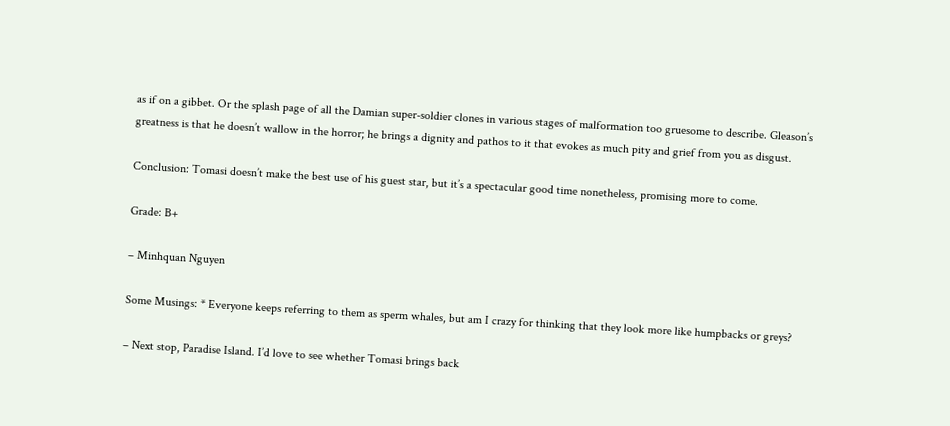as if on a gibbet. Or the splash page of all the Damian super-soldier clones in various stages of malformation too gruesome to describe. Gleason’s greatness is that he doesn’t wallow in the horror; he brings a dignity and pathos to it that evokes as much pity and grief from you as disgust.

Conclusion: Tomasi doesn’t make the best use of his guest star, but it’s a spectacular good time nonetheless, promising more to come.

Grade: B+

– Minhquan Nguyen

Some Musings: * Everyone keeps referring to them as sperm whales, but am I crazy for thinking that they look more like humpbacks or greys?

– Next stop, Paradise Island. I’d love to see whether Tomasi brings back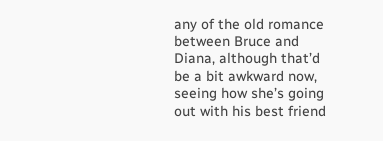any of the old romance between Bruce and Diana, although that’d be a bit awkward now, seeing how she’s going out with his best friend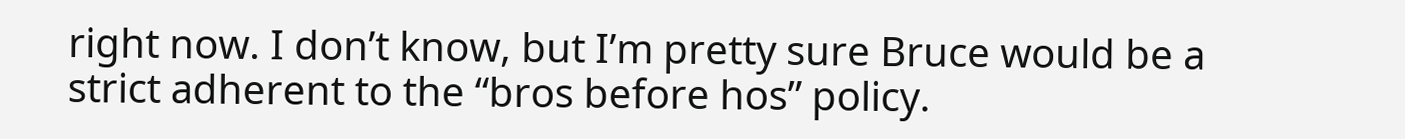right now. I don’t know, but I’m pretty sure Bruce would be a strict adherent to the “bros before hos” policy.